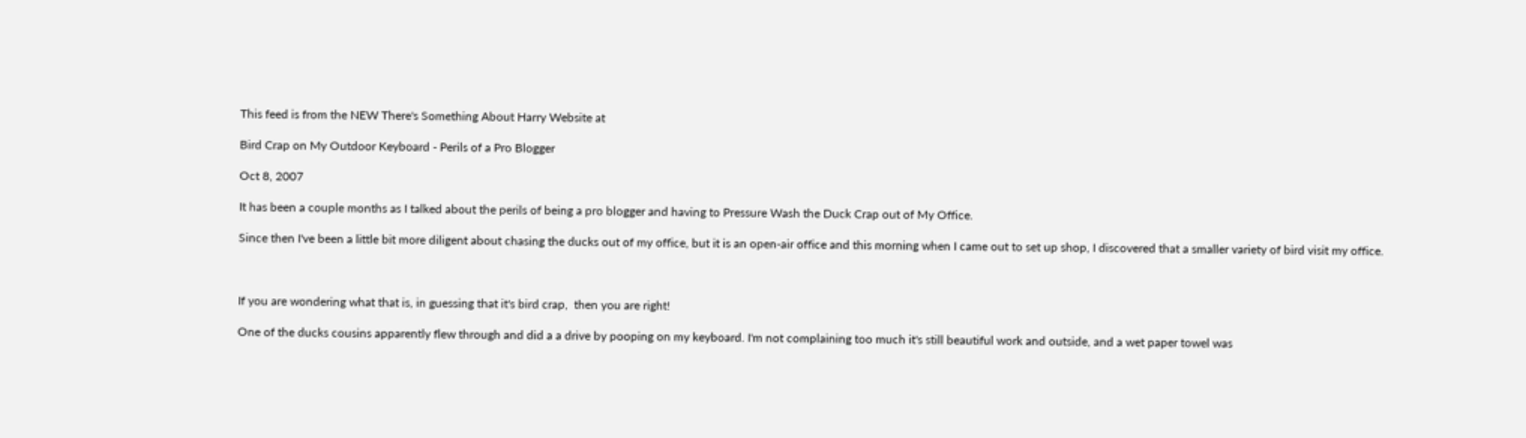This feed is from the NEW There's Something About Harry Website at

Bird Crap on My Outdoor Keyboard - Perils of a Pro Blogger

Oct 8, 2007

It has been a couple months as I talked about the perils of being a pro blogger and having to Pressure Wash the Duck Crap out of My Office.

Since then I've been a little bit more diligent about chasing the ducks out of my office, but it is an open-air office and this morning when I came out to set up shop, I discovered that a smaller variety of bird visit my office.



If you are wondering what that is, in guessing that it's bird crap,  then you are right!

One of the ducks cousins apparently flew through and did a a drive by pooping on my keyboard. I'm not complaining too much it's still beautiful work and outside, and a wet paper towel was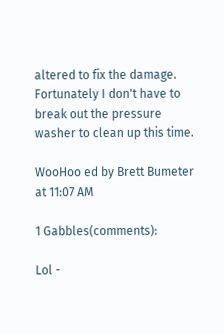altered to fix the damage.  Fortunately I don't have to break out the pressure washer to clean up this time.

WooHoo ed by Brett Bumeter at 11:07 AM

1 Gabbles(comments):

Lol -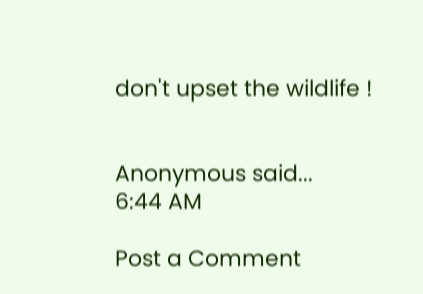don't upset the wildlife !


Anonymous said...
6:44 AM

Post a Comment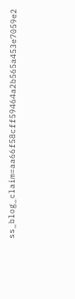ss_blog_claim=aa66f58cff59464a2b565a453e7059e2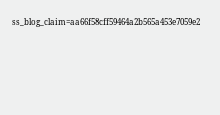ss_blog_claim=aa66f58cff59464a2b565a453e7059e2